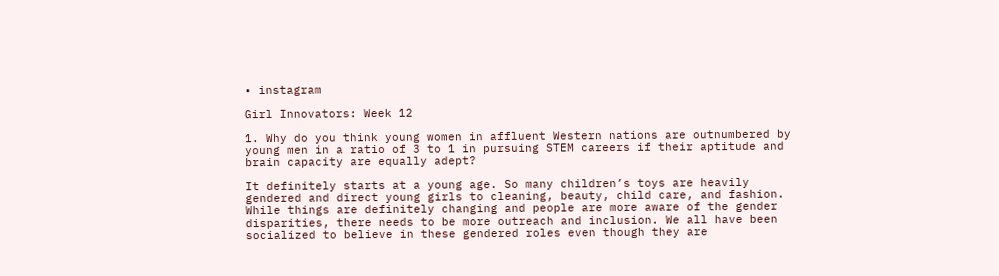• instagram

Girl Innovators: Week 12

1. Why do you think young women in affluent Western nations are outnumbered by young men in a ratio of 3 to 1 in pursuing STEM careers if their aptitude and brain capacity are equally adept?

It definitely starts at a young age. So many children’s toys are heavily gendered and direct young girls to cleaning, beauty, child care, and fashion. While things are definitely changing and people are more aware of the gender disparities, there needs to be more outreach and inclusion. We all have been socialized to believe in these gendered roles even though they are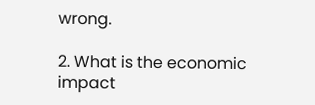wrong.

2. What is the economic impact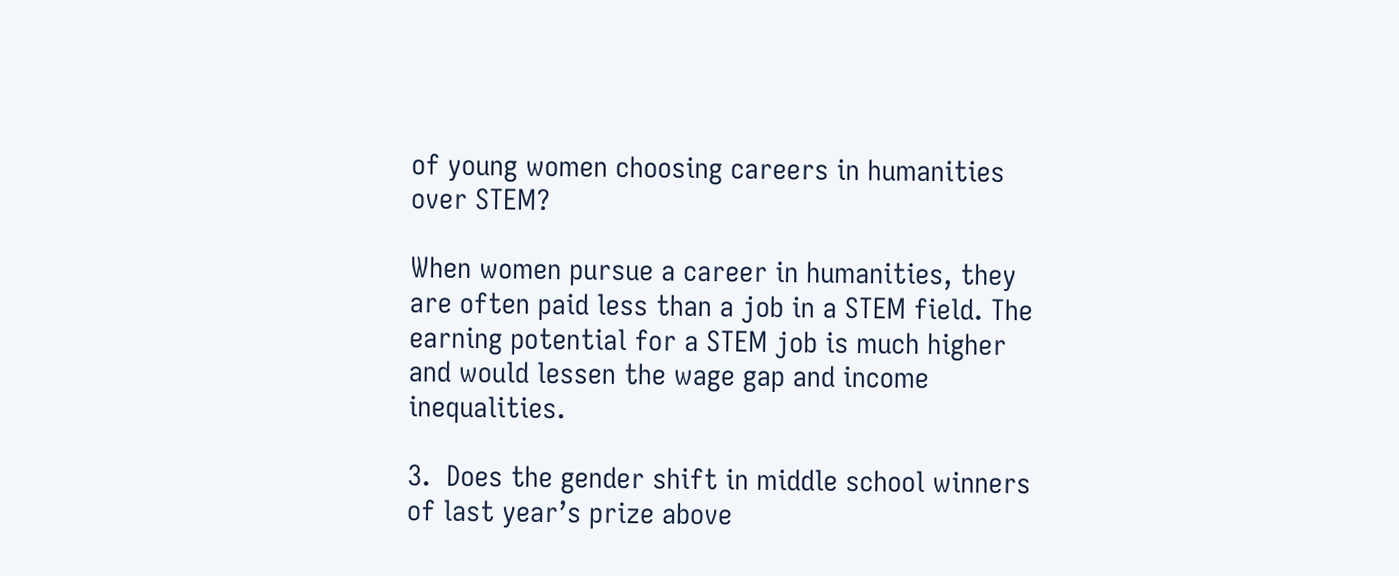of young women choosing careers in humanities over STEM?

When women pursue a career in humanities, they are often paid less than a job in a STEM field. The earning potential for a STEM job is much higher and would lessen the wage gap and income inequalities.

3.  Does the gender shift in middle school winners of last year’s prize above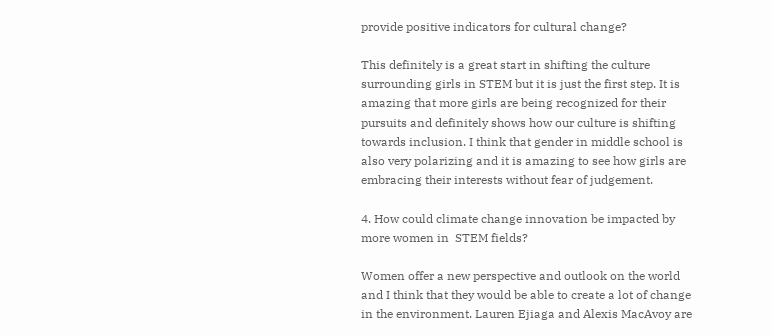provide positive indicators for cultural change?

This definitely is a great start in shifting the culture surrounding girls in STEM but it is just the first step. It is amazing that more girls are being recognized for their pursuits and definitely shows how our culture is shifting towards inclusion. I think that gender in middle school is also very polarizing and it is amazing to see how girls are embracing their interests without fear of judgement.

4. How could climate change innovation be impacted by more women in  STEM fields?

Women offer a new perspective and outlook on the world and I think that they would be able to create a lot of change in the environment. Lauren Ejiaga and Alexis MacAvoy are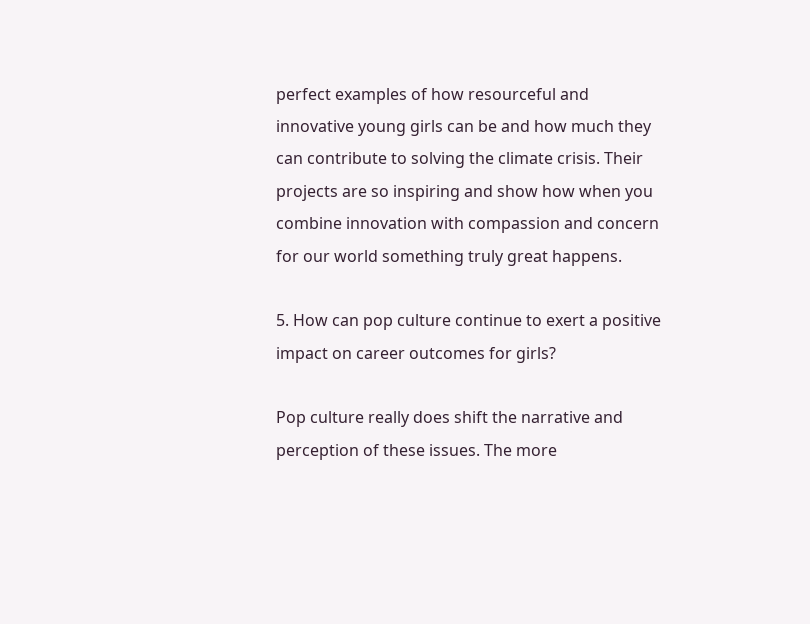perfect examples of how resourceful and innovative young girls can be and how much they can contribute to solving the climate crisis. Their projects are so inspiring and show how when you combine innovation with compassion and concern for our world something truly great happens.

5. How can pop culture continue to exert a positive impact on career outcomes for girls?

Pop culture really does shift the narrative and perception of these issues. The more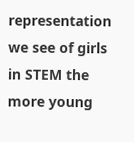representation we see of girls in STEM the more young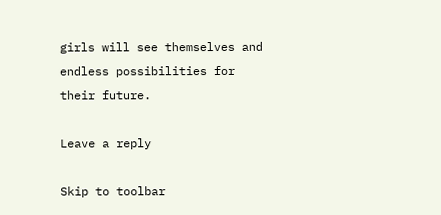girls will see themselves and endless possibilities for their future.

Leave a reply

Skip to toolbar